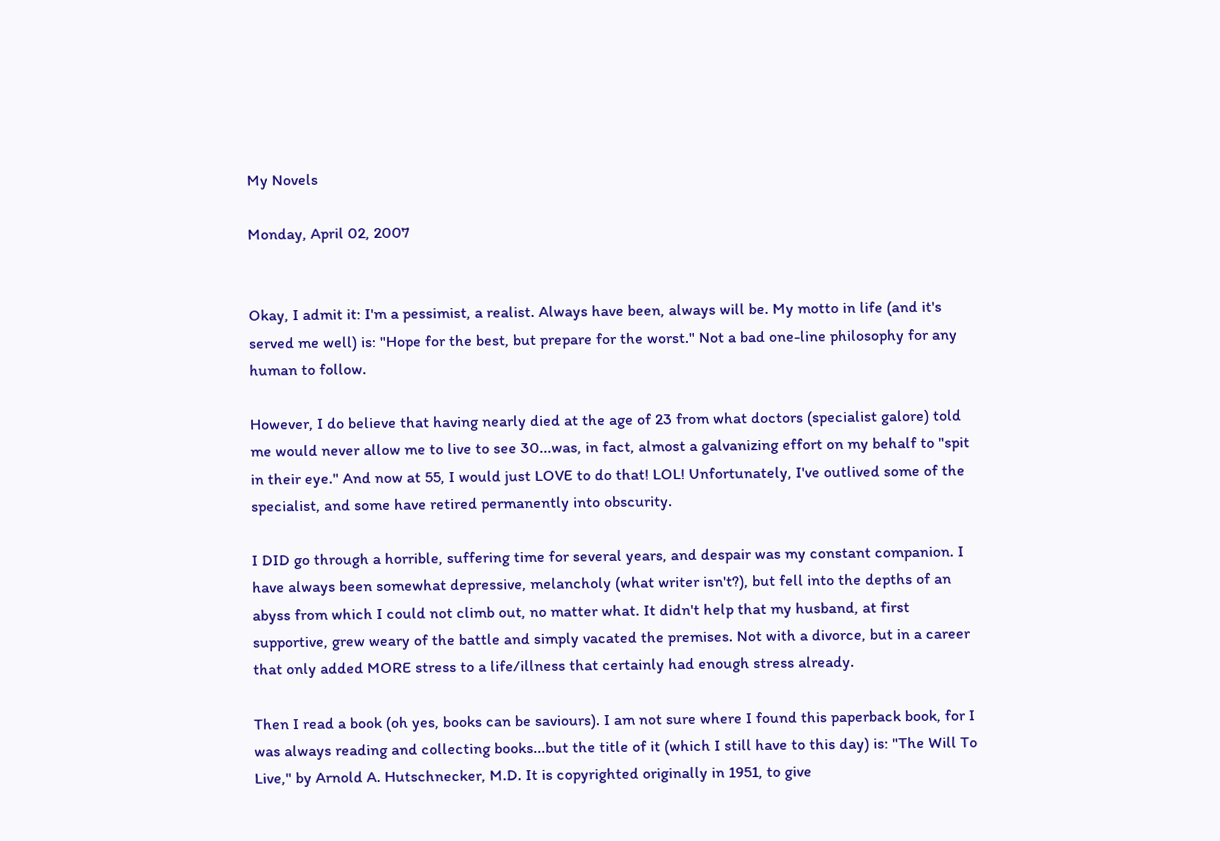My Novels

Monday, April 02, 2007


Okay, I admit it: I'm a pessimist, a realist. Always have been, always will be. My motto in life (and it's served me well) is: "Hope for the best, but prepare for the worst." Not a bad one-line philosophy for any human to follow.

However, I do believe that having nearly died at the age of 23 from what doctors (specialist galore) told me would never allow me to live to see 30...was, in fact, almost a galvanizing effort on my behalf to "spit in their eye." And now at 55, I would just LOVE to do that! LOL! Unfortunately, I've outlived some of the specialist, and some have retired permanently into obscurity.

I DID go through a horrible, suffering time for several years, and despair was my constant companion. I have always been somewhat depressive, melancholy (what writer isn't?), but fell into the depths of an abyss from which I could not climb out, no matter what. It didn't help that my husband, at first supportive, grew weary of the battle and simply vacated the premises. Not with a divorce, but in a career that only added MORE stress to a life/illness that certainly had enough stress already.

Then I read a book (oh yes, books can be saviours). I am not sure where I found this paperback book, for I was always reading and collecting books...but the title of it (which I still have to this day) is: "The Will To Live," by Arnold A. Hutschnecker, M.D. It is copyrighted originally in 1951, to give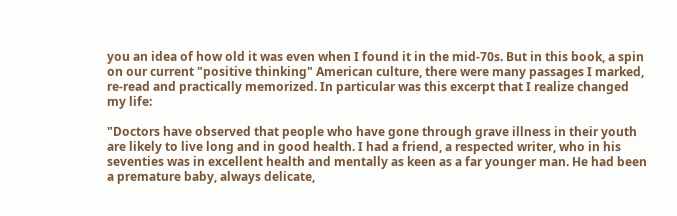you an idea of how old it was even when I found it in the mid-70s. But in this book, a spin on our current "positive thinking" American culture, there were many passages I marked, re-read and practically memorized. In particular was this excerpt that I realize changed my life:

"Doctors have observed that people who have gone through grave illness in their youth are likely to live long and in good health. I had a friend, a respected writer, who in his seventies was in excellent health and mentally as keen as a far younger man. He had been a premature baby, always delicate,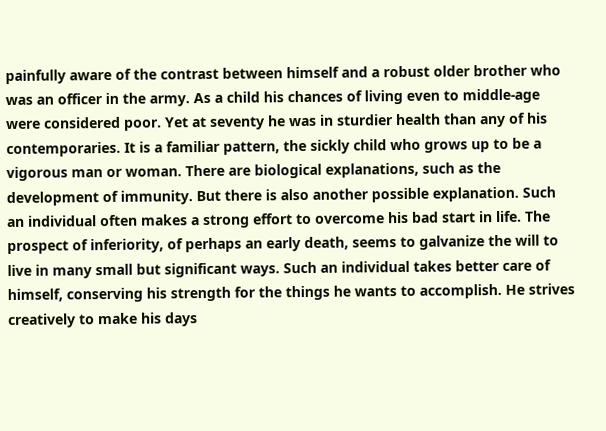painfully aware of the contrast between himself and a robust older brother who was an officer in the army. As a child his chances of living even to middle-age were considered poor. Yet at seventy he was in sturdier health than any of his contemporaries. It is a familiar pattern, the sickly child who grows up to be a vigorous man or woman. There are biological explanations, such as the development of immunity. But there is also another possible explanation. Such an individual often makes a strong effort to overcome his bad start in life. The prospect of inferiority, of perhaps an early death, seems to galvanize the will to live in many small but significant ways. Such an individual takes better care of himself, conserving his strength for the things he wants to accomplish. He strives creatively to make his days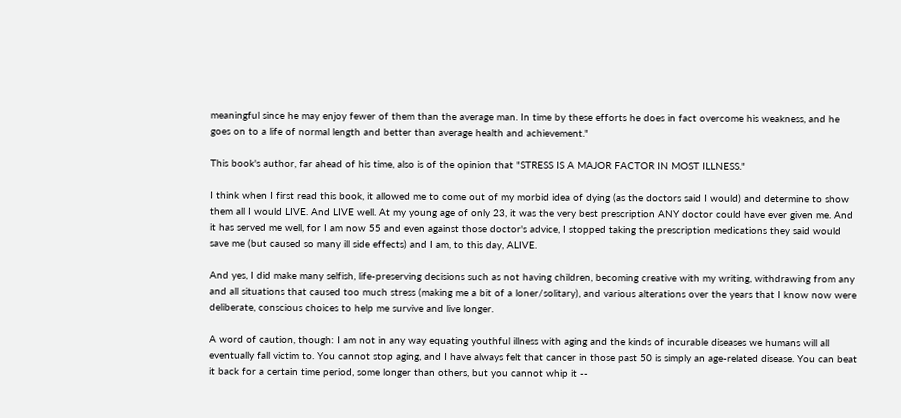meaningful since he may enjoy fewer of them than the average man. In time by these efforts he does in fact overcome his weakness, and he goes on to a life of normal length and better than average health and achievement."

This book's author, far ahead of his time, also is of the opinion that "STRESS IS A MAJOR FACTOR IN MOST ILLNESS."

I think when I first read this book, it allowed me to come out of my morbid idea of dying (as the doctors said I would) and determine to show them all I would LIVE. And LIVE well. At my young age of only 23, it was the very best prescription ANY doctor could have ever given me. And it has served me well, for I am now 55 and even against those doctor's advice, I stopped taking the prescription medications they said would save me (but caused so many ill side effects) and I am, to this day, ALIVE.

And yes, I did make many selfish, life-preserving decisions such as not having children, becoming creative with my writing, withdrawing from any and all situations that caused too much stress (making me a bit of a loner/solitary), and various alterations over the years that I know now were deliberate, conscious choices to help me survive and live longer.

A word of caution, though: I am not in any way equating youthful illness with aging and the kinds of incurable diseases we humans will all eventually fall victim to. You cannot stop aging, and I have always felt that cancer in those past 50 is simply an age-related disease. You can beat it back for a certain time period, some longer than others, but you cannot whip it --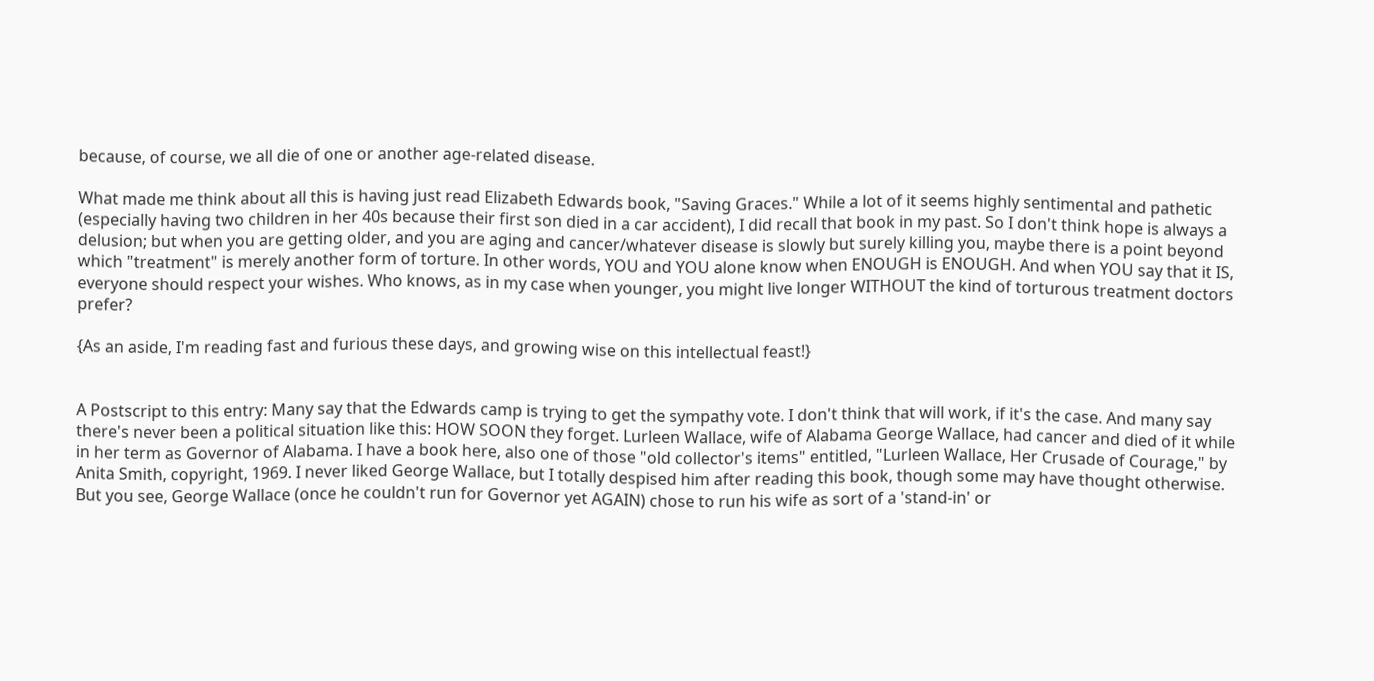because, of course, we all die of one or another age-related disease.

What made me think about all this is having just read Elizabeth Edwards book, "Saving Graces." While a lot of it seems highly sentimental and pathetic (especially having two children in her 40s because their first son died in a car accident), I did recall that book in my past. So I don't think hope is always a delusion; but when you are getting older, and you are aging and cancer/whatever disease is slowly but surely killing you, maybe there is a point beyond which "treatment" is merely another form of torture. In other words, YOU and YOU alone know when ENOUGH is ENOUGH. And when YOU say that it IS, everyone should respect your wishes. Who knows, as in my case when younger, you might live longer WITHOUT the kind of torturous treatment doctors prefer?

{As an aside, I'm reading fast and furious these days, and growing wise on this intellectual feast!}


A Postscript to this entry: Many say that the Edwards camp is trying to get the sympathy vote. I don't think that will work, if it's the case. And many say there's never been a political situation like this: HOW SOON they forget. Lurleen Wallace, wife of Alabama George Wallace, had cancer and died of it while in her term as Governor of Alabama. I have a book here, also one of those "old collector's items" entitled, "Lurleen Wallace, Her Crusade of Courage," by Anita Smith, copyright, 1969. I never liked George Wallace, but I totally despised him after reading this book, though some may have thought otherwise. But you see, George Wallace (once he couldn't run for Governor yet AGAIN) chose to run his wife as sort of a 'stand-in' or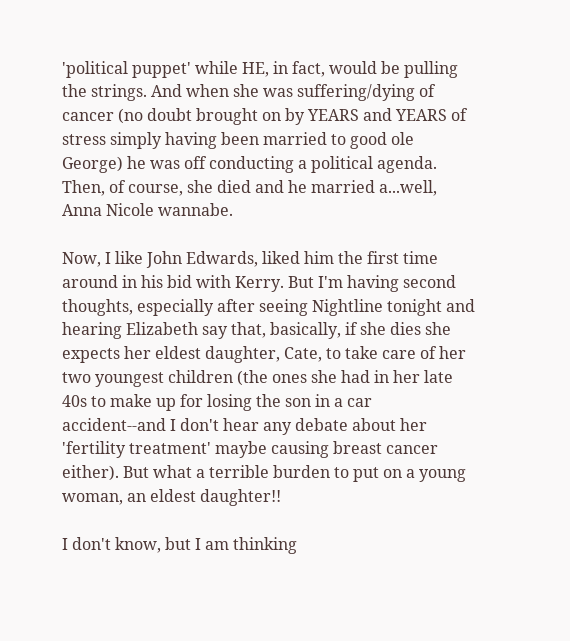'political puppet' while HE, in fact, would be pulling the strings. And when she was suffering/dying of cancer (no doubt brought on by YEARS and YEARS of stress simply having been married to good ole George) he was off conducting a political agenda. Then, of course, she died and he married a...well, Anna Nicole wannabe.

Now, I like John Edwards, liked him the first time around in his bid with Kerry. But I'm having second thoughts, especially after seeing Nightline tonight and hearing Elizabeth say that, basically, if she dies she expects her eldest daughter, Cate, to take care of her two youngest children (the ones she had in her late 40s to make up for losing the son in a car accident--and I don't hear any debate about her 'fertility treatment' maybe causing breast cancer either). But what a terrible burden to put on a young woman, an eldest daughter!!

I don't know, but I am thinking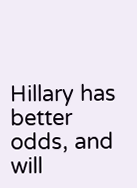Hillary has better odds, and will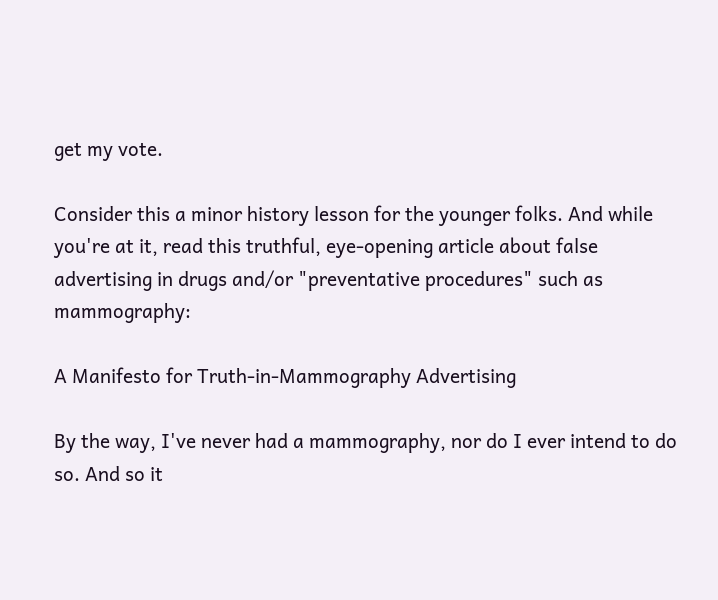get my vote.

Consider this a minor history lesson for the younger folks. And while you're at it, read this truthful, eye-opening article about false advertising in drugs and/or "preventative procedures" such as mammography:

A Manifesto for Truth-in-Mammography Advertising

By the way, I've never had a mammography, nor do I ever intend to do so. And so it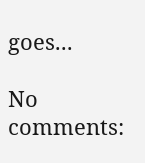goes...

No comments: